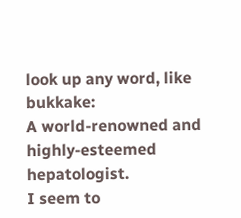look up any word, like bukkake:
A world-renowned and highly-esteemed hepatologist.
I seem to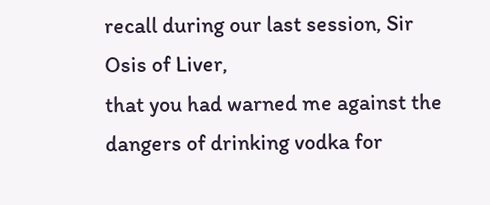recall during our last session, Sir Osis of Liver,
that you had warned me against the dangers of drinking vodka for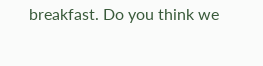breakfast. Do you think we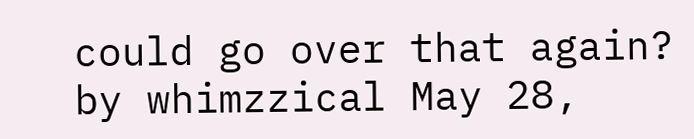could go over that again?
by whimzzical May 28,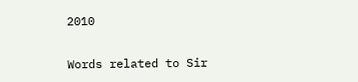2010

Words related to Sir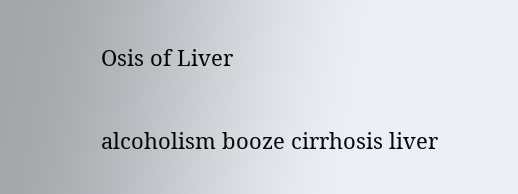Osis of Liver

alcoholism booze cirrhosis liver